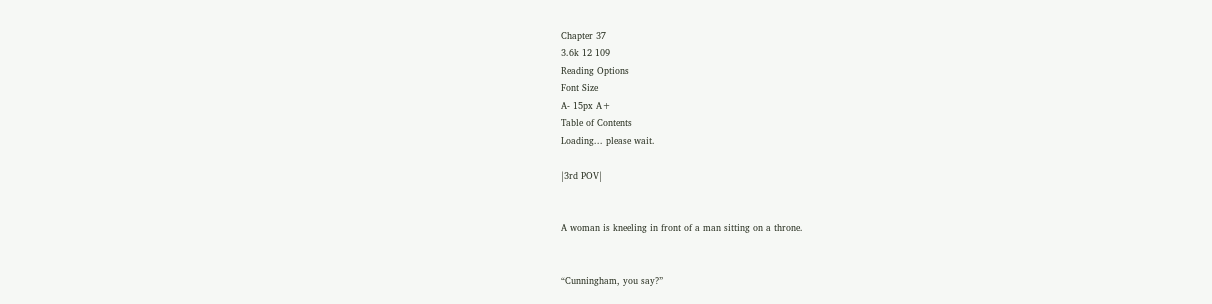Chapter 37
3.6k 12 109
Reading Options
Font Size
A- 15px A+
Table of Contents
Loading... please wait.

|3rd POV|


A woman is kneeling in front of a man sitting on a throne.


“Cunningham, you say?”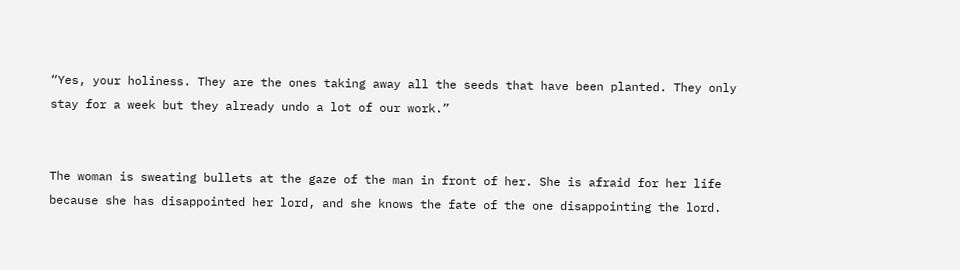“Yes, your holiness. They are the ones taking away all the seeds that have been planted. They only stay for a week but they already undo a lot of our work.”


The woman is sweating bullets at the gaze of the man in front of her. She is afraid for her life because she has disappointed her lord, and she knows the fate of the one disappointing the lord.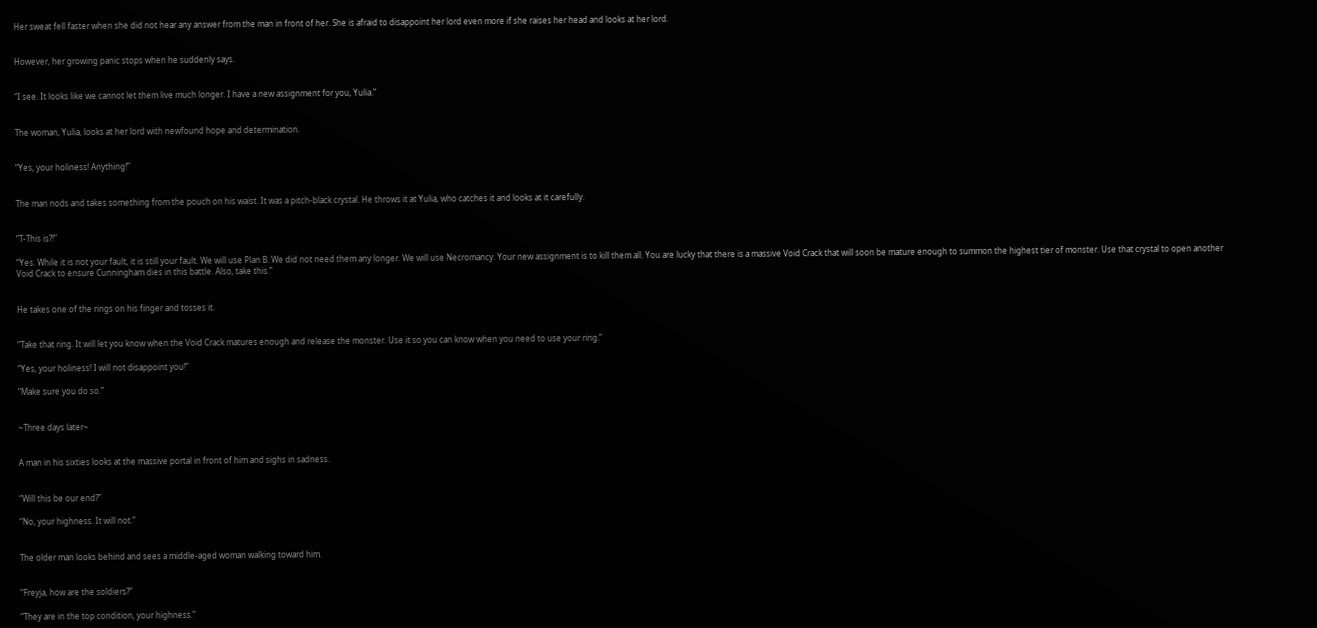Her sweat fell faster when she did not hear any answer from the man in front of her. She is afraid to disappoint her lord even more if she raises her head and looks at her lord.


However, her growing panic stops when he suddenly says.


“I see. It looks like we cannot let them live much longer. I have a new assignment for you, Yulia.”


The woman, Yulia, looks at her lord with newfound hope and determination.


“Yes, your holiness! Anything!”


The man nods and takes something from the pouch on his waist. It was a pitch-black crystal. He throws it at Yulia, who catches it and looks at it carefully.


“T-This is?!”

“Yes. While it is not your fault, it is still your fault. We will use Plan B. We did not need them any longer. We will use Necromancy. Your new assignment is to kill them all. You are lucky that there is a massive Void Crack that will soon be mature enough to summon the highest tier of monster. Use that crystal to open another Void Crack to ensure Cunningham dies in this battle. Also, take this.”


He takes one of the rings on his finger and tosses it.


“Take that ring. It will let you know when the Void Crack matures enough and release the monster. Use it so you can know when you need to use your ring.”

“Yes, your holiness! I will not disappoint you!”

“Make sure you do so.”


~Three days later~


A man in his sixties looks at the massive portal in front of him and sighs in sadness.


“Will this be our end?”

“No, your highness. It will not.”


The older man looks behind and sees a middle-aged woman walking toward him.


“Freyja, how are the soldiers?”

“They are in the top condition, your highness.”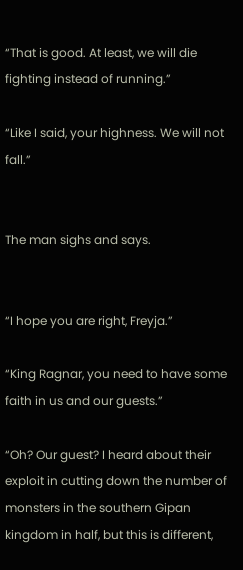“That is good. At least, we will die fighting instead of running.”

“Like I said, your highness. We will not fall.”


The man sighs and says.


“I hope you are right, Freyja.”

“King Ragnar, you need to have some faith in us and our guests.”

“Oh? Our guest? I heard about their exploit in cutting down the number of monsters in the southern Gipan kingdom in half, but this is different,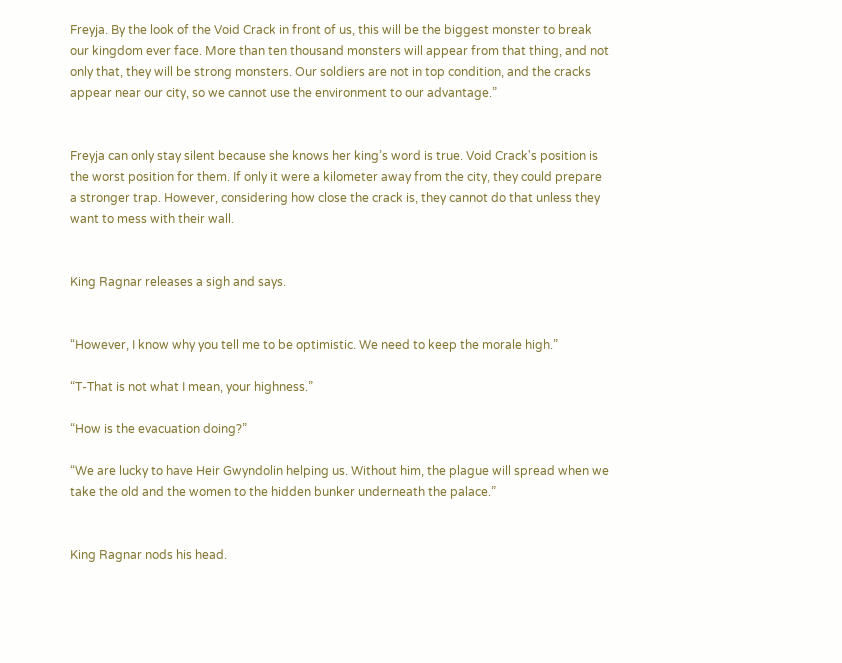Freyja. By the look of the Void Crack in front of us, this will be the biggest monster to break our kingdom ever face. More than ten thousand monsters will appear from that thing, and not only that, they will be strong monsters. Our soldiers are not in top condition, and the cracks appear near our city, so we cannot use the environment to our advantage.”


Freyja can only stay silent because she knows her king’s word is true. Void Crack's position is the worst position for them. If only it were a kilometer away from the city, they could prepare a stronger trap. However, considering how close the crack is, they cannot do that unless they want to mess with their wall.


King Ragnar releases a sigh and says.


“However, I know why you tell me to be optimistic. We need to keep the morale high.”

“T-That is not what I mean, your highness.”

“How is the evacuation doing?”

“We are lucky to have Heir Gwyndolin helping us. Without him, the plague will spread when we take the old and the women to the hidden bunker underneath the palace.”


King Ragnar nods his head.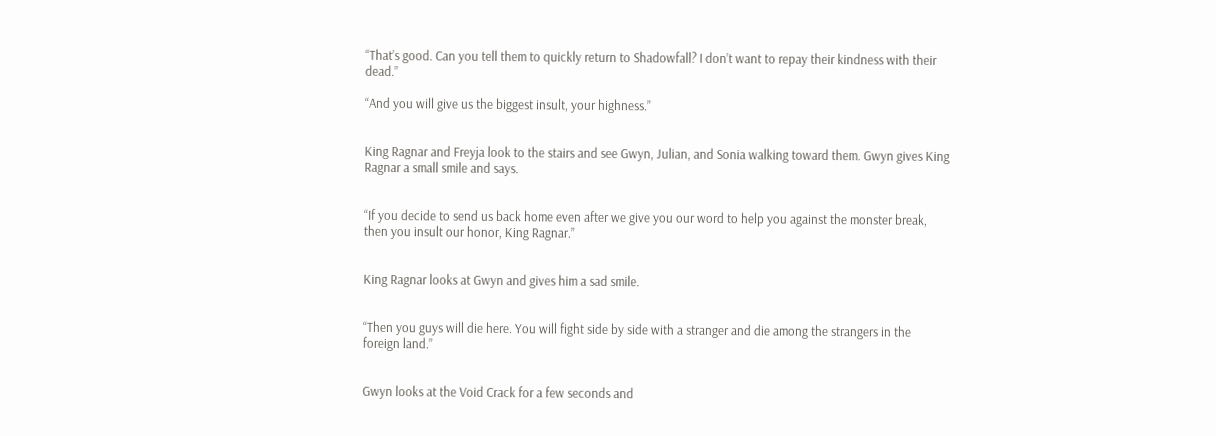“That’s good. Can you tell them to quickly return to Shadowfall? I don’t want to repay their kindness with their dead.”

“And you will give us the biggest insult, your highness.”


King Ragnar and Freyja look to the stairs and see Gwyn, Julian, and Sonia walking toward them. Gwyn gives King Ragnar a small smile and says.


“If you decide to send us back home even after we give you our word to help you against the monster break, then you insult our honor, King Ragnar.”


King Ragnar looks at Gwyn and gives him a sad smile.


“Then you guys will die here. You will fight side by side with a stranger and die among the strangers in the foreign land.”


Gwyn looks at the Void Crack for a few seconds and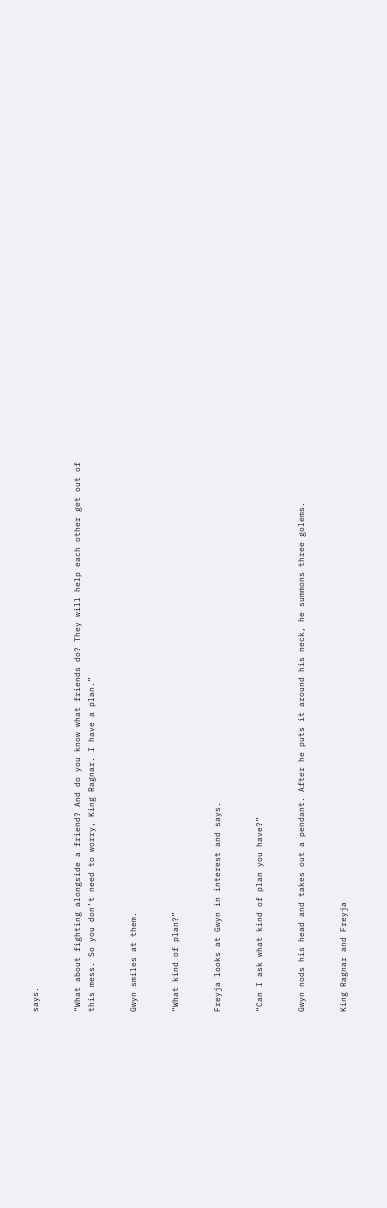says.


“What about fighting alongside a friend? And do you know what friends do? They will help each other get out of this mess. So you don’t need to worry, King Ragnar. I have a plan.”


Gwyn smiles at them.


“What kind of plan?”


Freyja looks at Gwyn in interest and says.


“Can I ask what kind of plan you have?”


Gwyn nods his head and takes out a pendant. After he puts it around his neck, he summons three golems.


King Ragnar and Freyja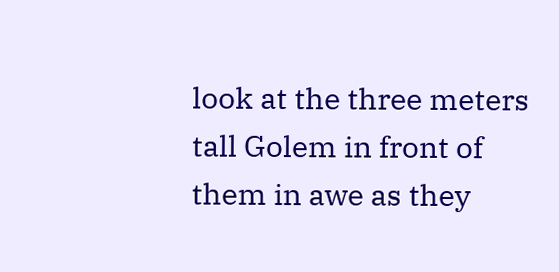look at the three meters tall Golem in front of them in awe as they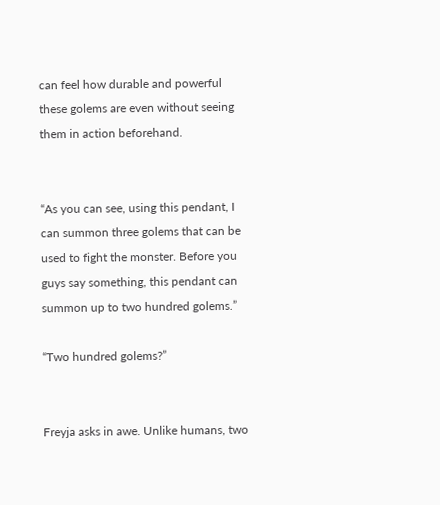can feel how durable and powerful these golems are even without seeing them in action beforehand.


“As you can see, using this pendant, I can summon three golems that can be used to fight the monster. Before you guys say something, this pendant can summon up to two hundred golems.”

“Two hundred golems?”


Freyja asks in awe. Unlike humans, two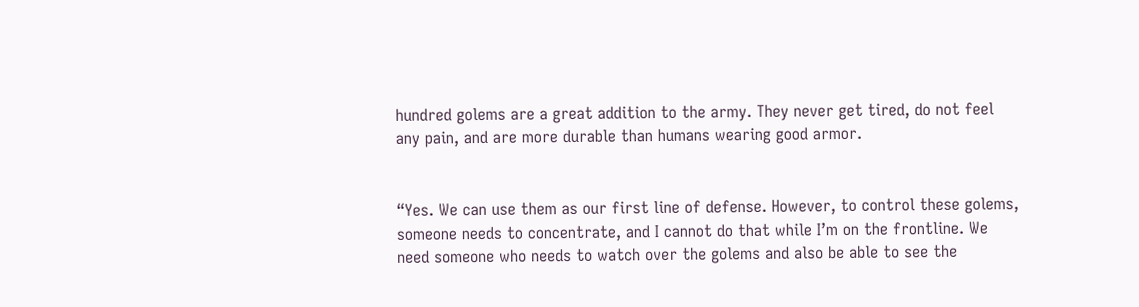hundred golems are a great addition to the army. They never get tired, do not feel any pain, and are more durable than humans wearing good armor.


“Yes. We can use them as our first line of defense. However, to control these golems, someone needs to concentrate, and I cannot do that while I’m on the frontline. We need someone who needs to watch over the golems and also be able to see the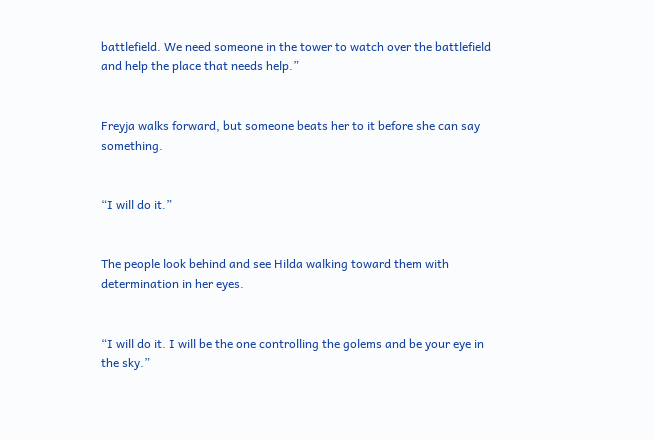battlefield. We need someone in the tower to watch over the battlefield and help the place that needs help.”


Freyja walks forward, but someone beats her to it before she can say something.


“I will do it.”


The people look behind and see Hilda walking toward them with determination in her eyes.


“I will do it. I will be the one controlling the golems and be your eye in the sky.”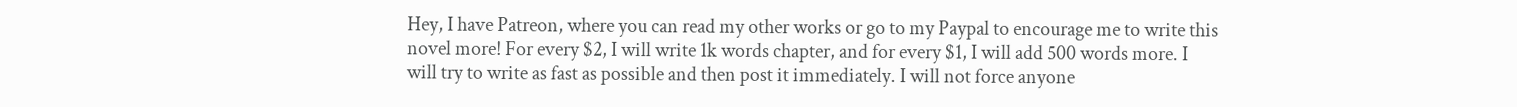Hey, I have Patreon, where you can read my other works or go to my Paypal to encourage me to write this novel more! For every $2, I will write 1k words chapter, and for every $1, I will add 500 words more. I will try to write as fast as possible and then post it immediately. I will not force anyone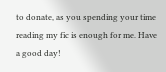to donate, as you spending your time reading my fic is enough for me. Have a good day!